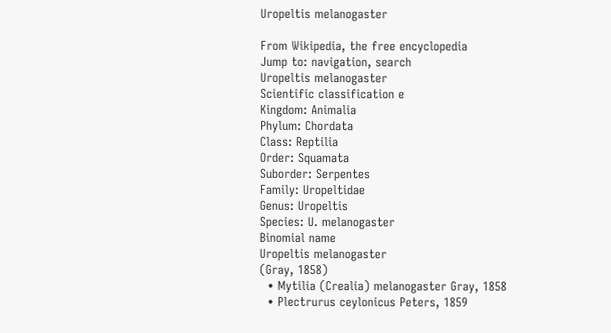Uropeltis melanogaster

From Wikipedia, the free encyclopedia
Jump to: navigation, search
Uropeltis melanogaster
Scientific classification e
Kingdom: Animalia
Phylum: Chordata
Class: Reptilia
Order: Squamata
Suborder: Serpentes
Family: Uropeltidae
Genus: Uropeltis
Species: U. melanogaster
Binomial name
Uropeltis melanogaster
(Gray, 1858)
  • Mytilia (Crealia) melanogaster Gray, 1858
  • Plectrurus ceylonicus Peters, 1859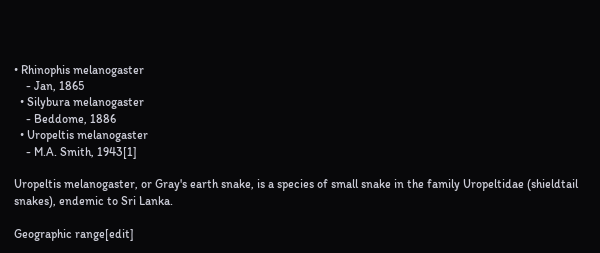• Rhinophis melanogaster
    - Jan, 1865
  • Silybura melanogaster
    - Beddome, 1886
  • Uropeltis melanogaster
    - M.A. Smith, 1943[1]

Uropeltis melanogaster, or Gray's earth snake, is a species of small snake in the family Uropeltidae (shieldtail snakes), endemic to Sri Lanka.

Geographic range[edit]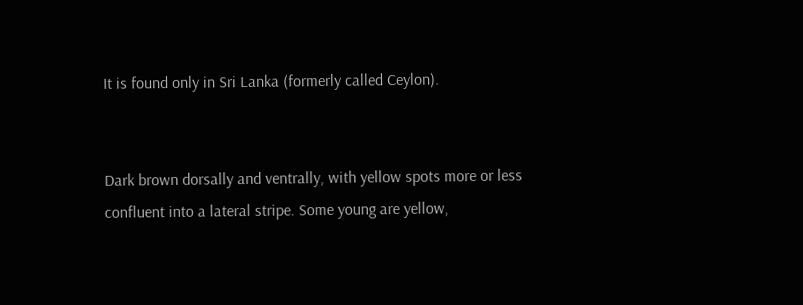It is found only in Sri Lanka (formerly called Ceylon).


Dark brown dorsally and ventrally, with yellow spots more or less confluent into a lateral stripe. Some young are yellow,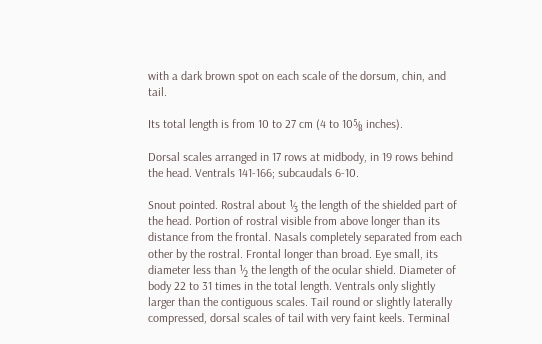with a dark brown spot on each scale of the dorsum, chin, and tail.

Its total length is from 10 to 27 cm (4 to 10⅝ inches).

Dorsal scales arranged in 17 rows at midbody, in 19 rows behind the head. Ventrals 141-166; subcaudals 6-10.

Snout pointed. Rostral about ⅓ the length of the shielded part of the head. Portion of rostral visible from above longer than its distance from the frontal. Nasals completely separated from each other by the rostral. Frontal longer than broad. Eye small, its diameter less than ½ the length of the ocular shield. Diameter of body 22 to 31 times in the total length. Ventrals only slightly larger than the contiguous scales. Tail round or slightly laterally compressed, dorsal scales of tail with very faint keels. Terminal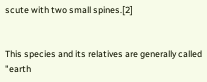scute with two small spines.[2]


This species and its relatives are generally called "earth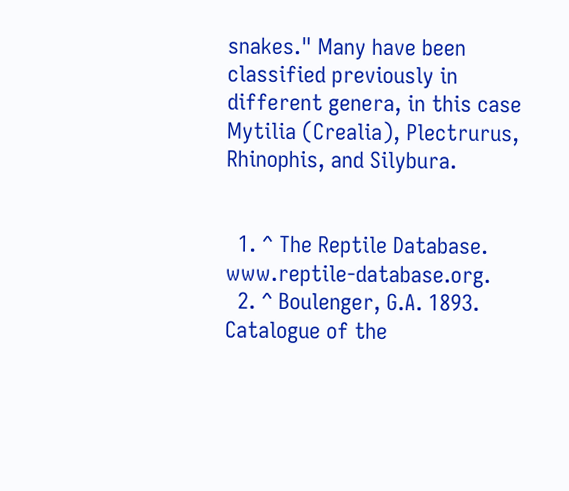snakes." Many have been classified previously in different genera, in this case Mytilia (Crealia), Plectrurus, Rhinophis, and Silybura.


  1. ^ The Reptile Database. www.reptile-database.org.
  2. ^ Boulenger, G.A. 1893. Catalogue of the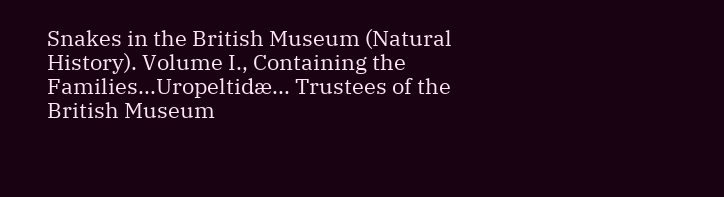Snakes in the British Museum (Natural History). Volume I., Containing the Families...Uropeltidæ... Trustees of the British Museum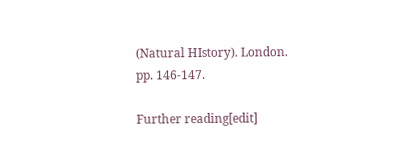(Natural HIstory). London. pp. 146-147.

Further reading[edit]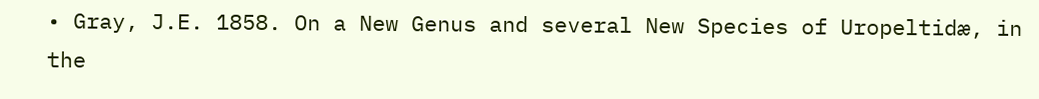• Gray, J.E. 1858. On a New Genus and several New Species of Uropeltidæ, in the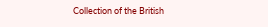Collection of the British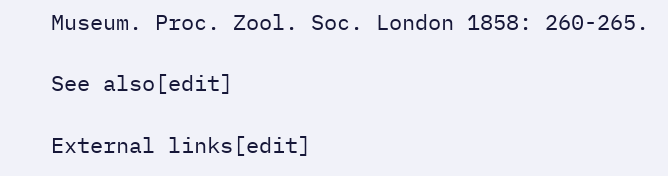Museum. Proc. Zool. Soc. London 1858: 260-265.

See also[edit]

External links[edit]